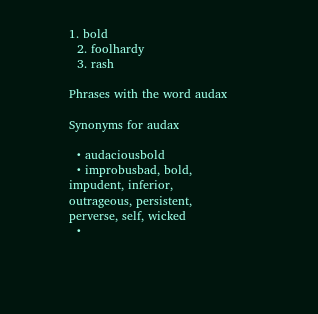1. bold
  2. foolhardy
  3. rash

Phrases with the word audax

Synonyms for audax

  • audaciousbold
  • improbusbad, bold, impudent, inferior, outrageous, persistent, perverse, self, wicked
  •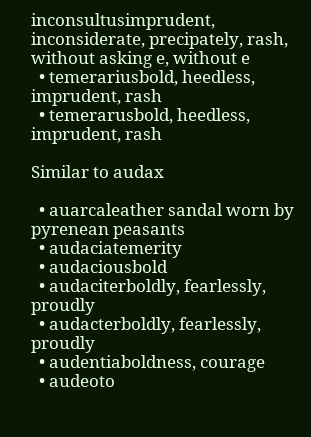inconsultusimprudent, inconsiderate, precipately, rash, without asking e, without e
  • temerariusbold, heedless, imprudent, rash
  • temerarusbold, heedless, imprudent, rash

Similar to audax

  • auarcaleather sandal worn by pyrenean peasants
  • audaciatemerity
  • audaciousbold
  • audaciterboldly, fearlessly, proudly
  • audacterboldly, fearlessly, proudly
  • audentiaboldness, courage
  • audeoto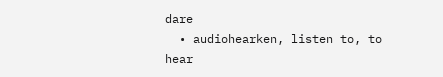dare
  • audiohearken, listen to, to hear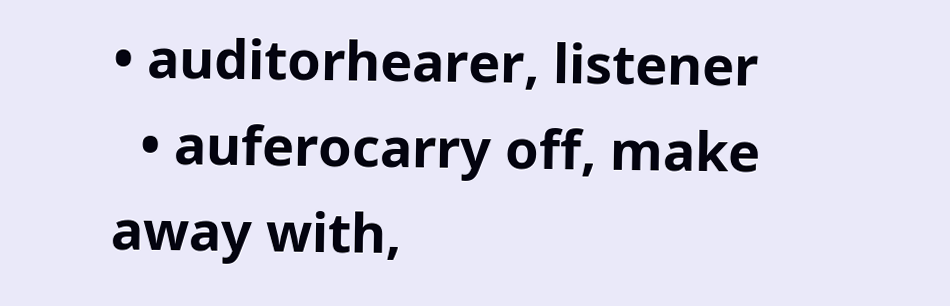• auditorhearer, listener
  • auferocarry off, make away with,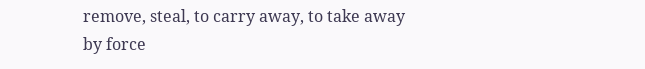remove, steal, to carry away, to take away by force